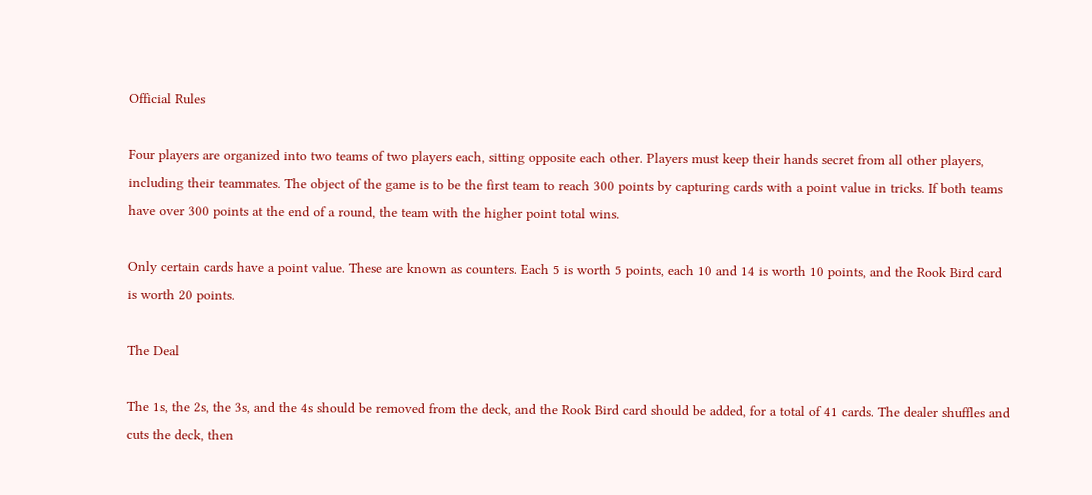Official Rules

Four players are organized into two teams of two players each, sitting opposite each other. Players must keep their hands secret from all other players, including their teammates. The object of the game is to be the first team to reach 300 points by capturing cards with a point value in tricks. If both teams have over 300 points at the end of a round, the team with the higher point total wins.

Only certain cards have a point value. These are known as counters. Each 5 is worth 5 points, each 10 and 14 is worth 10 points, and the Rook Bird card is worth 20 points.

The Deal

The 1s, the 2s, the 3s, and the 4s should be removed from the deck, and the Rook Bird card should be added, for a total of 41 cards. The dealer shuffles and cuts the deck, then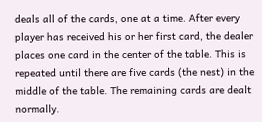deals all of the cards, one at a time. After every player has received his or her first card, the dealer places one card in the center of the table. This is repeated until there are five cards (the nest) in the middle of the table. The remaining cards are dealt normally.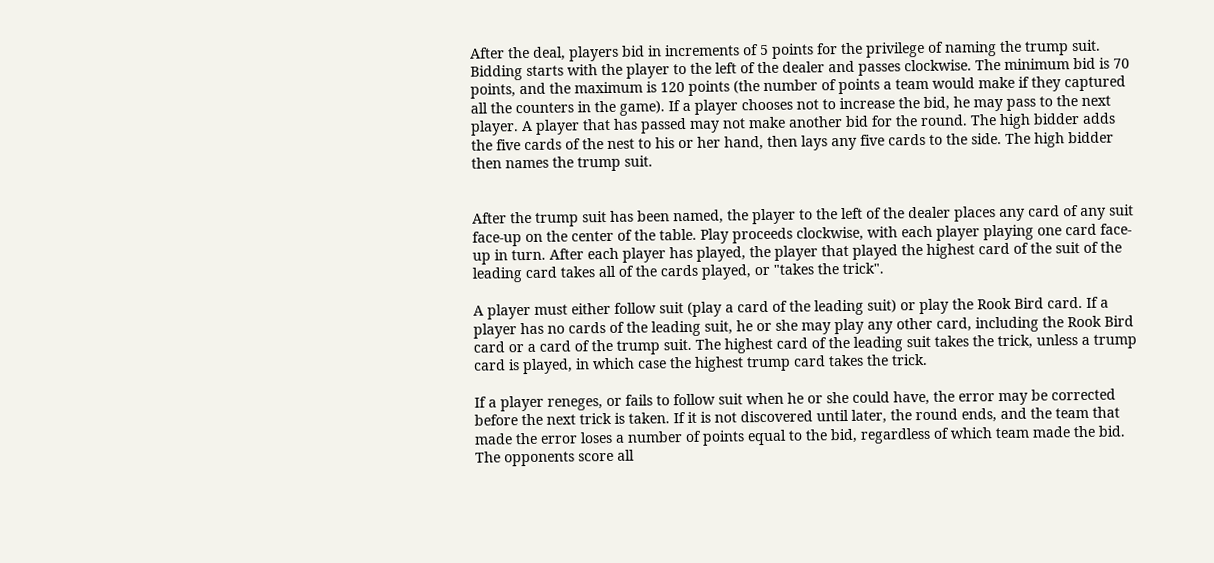After the deal, players bid in increments of 5 points for the privilege of naming the trump suit. Bidding starts with the player to the left of the dealer and passes clockwise. The minimum bid is 70 points, and the maximum is 120 points (the number of points a team would make if they captured all the counters in the game). If a player chooses not to increase the bid, he may pass to the next player. A player that has passed may not make another bid for the round. The high bidder adds the five cards of the nest to his or her hand, then lays any five cards to the side. The high bidder then names the trump suit.


After the trump suit has been named, the player to the left of the dealer places any card of any suit face-up on the center of the table. Play proceeds clockwise, with each player playing one card face-up in turn. After each player has played, the player that played the highest card of the suit of the leading card takes all of the cards played, or "takes the trick".

A player must either follow suit (play a card of the leading suit) or play the Rook Bird card. If a player has no cards of the leading suit, he or she may play any other card, including the Rook Bird card or a card of the trump suit. The highest card of the leading suit takes the trick, unless a trump card is played, in which case the highest trump card takes the trick.

If a player reneges, or fails to follow suit when he or she could have, the error may be corrected before the next trick is taken. If it is not discovered until later, the round ends, and the team that made the error loses a number of points equal to the bid, regardless of which team made the bid. The opponents score all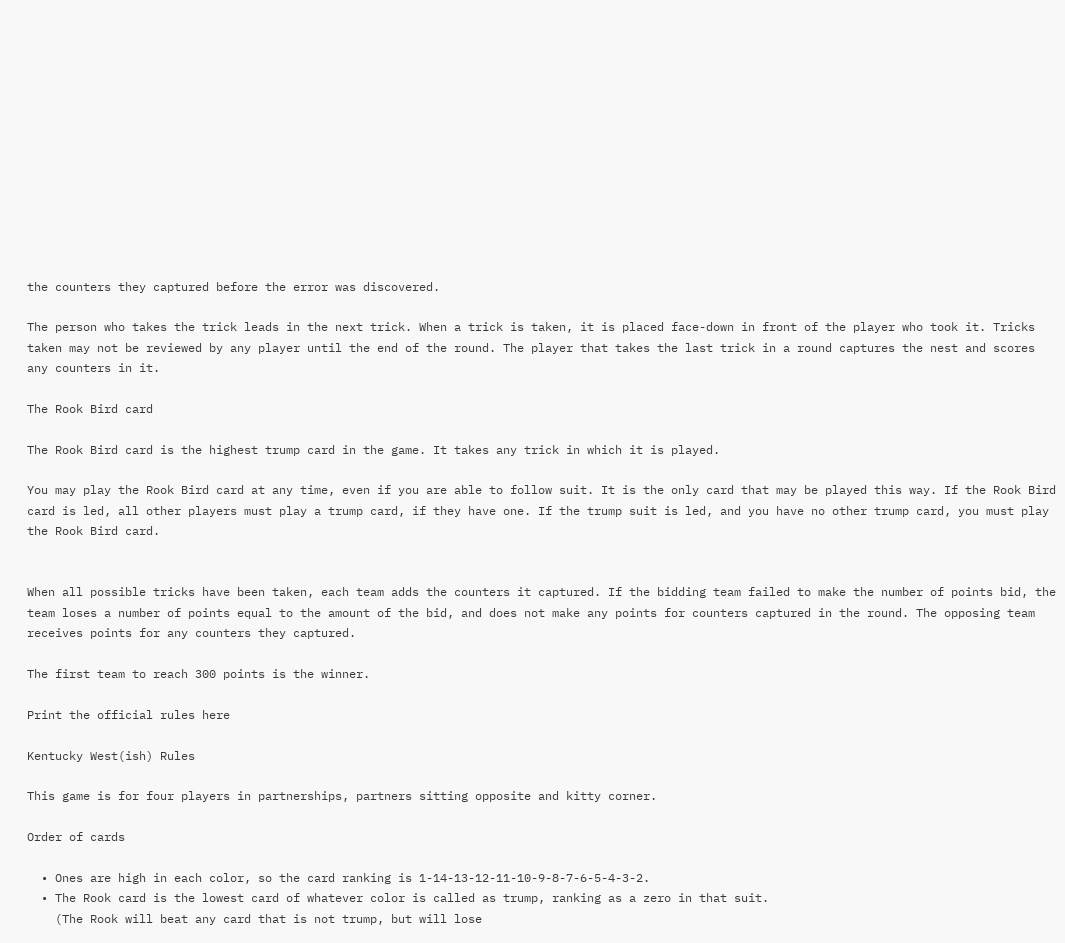the counters they captured before the error was discovered.

The person who takes the trick leads in the next trick. When a trick is taken, it is placed face-down in front of the player who took it. Tricks taken may not be reviewed by any player until the end of the round. The player that takes the last trick in a round captures the nest and scores any counters in it.

The Rook Bird card

The Rook Bird card is the highest trump card in the game. It takes any trick in which it is played.

You may play the Rook Bird card at any time, even if you are able to follow suit. It is the only card that may be played this way. If the Rook Bird card is led, all other players must play a trump card, if they have one. If the trump suit is led, and you have no other trump card, you must play the Rook Bird card.


When all possible tricks have been taken, each team adds the counters it captured. If the bidding team failed to make the number of points bid, the team loses a number of points equal to the amount of the bid, and does not make any points for counters captured in the round. The opposing team receives points for any counters they captured.

The first team to reach 300 points is the winner.

Print the official rules here

Kentucky West(ish) Rules

This game is for four players in partnerships, partners sitting opposite and kitty corner.

Order of cards

  • Ones are high in each color, so the card ranking is 1-14-13-12-11-10-9-8-7-6-5-4-3-2.
  • The Rook card is the lowest card of whatever color is called as trump, ranking as a zero in that suit.
    (The Rook will beat any card that is not trump, but will lose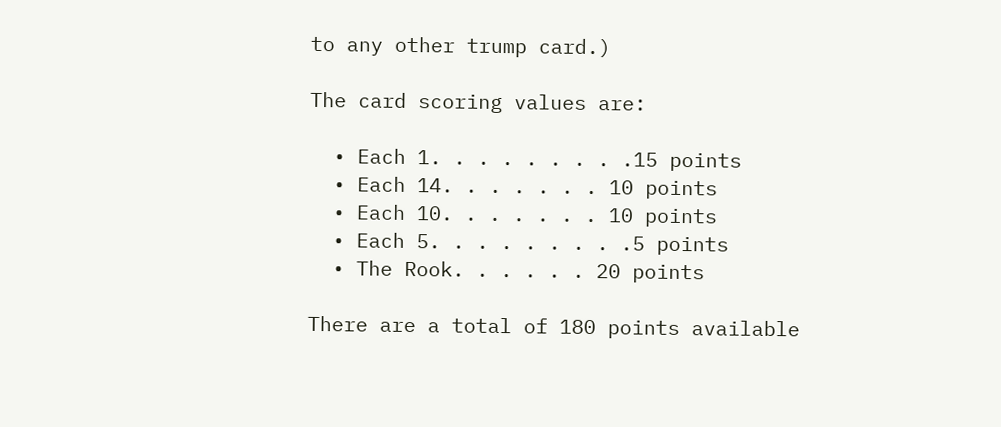to any other trump card.)

The card scoring values are:

  • Each 1. . . . . . . . .15 points
  • Each 14. . . . . . . 10 points
  • Each 10. . . . . . . 10 points
  • Each 5. . . . . . . . .5 points
  • The Rook. . . . . . 20 points

There are a total of 180 points available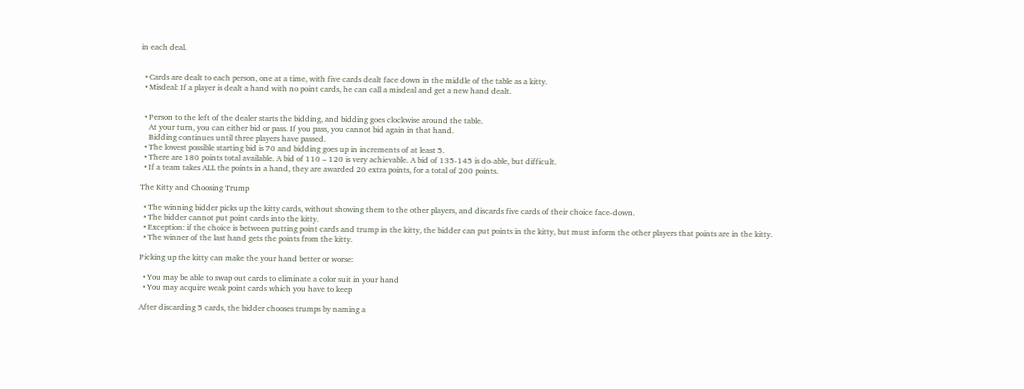in each deal.


  • Cards are dealt to each person, one at a time, with five cards dealt face down in the middle of the table as a kitty.
  • Misdeal: If a player is dealt a hand with no point cards, he can call a misdeal and get a new hand dealt.


  • Person to the left of the dealer starts the bidding, and bidding goes clockwise around the table.
    At your turn, you can either bid or pass. If you pass, you cannot bid again in that hand.
    Bidding continues until three players have passed.
  • The lowest possible starting bid is 70 and bidding goes up in increments of at least 5.
  • There are 180 points total available. A bid of 110 – 120 is very achievable. A bid of 135-145 is do-able, but difficult.
  • If a team takes ALL the points in a hand, they are awarded 20 extra points, for a total of 200 points.

The Kitty and Choosing Trump

  • The winning bidder picks up the kitty cards, without showing them to the other players, and discards five cards of their choice face-down.
  • The bidder cannot put point cards into the kitty.
  • Exception: if the choice is between putting point cards and trump in the kitty, the bidder can put points in the kitty, but must inform the other players that points are in the kitty.
  • The winner of the last hand gets the points from the kitty.

Picking up the kitty can make the your hand better or worse:

  • You may be able to swap out cards to eliminate a color suit in your hand
  • You may acquire weak point cards which you have to keep

After discarding 5 cards, the bidder chooses trumps by naming a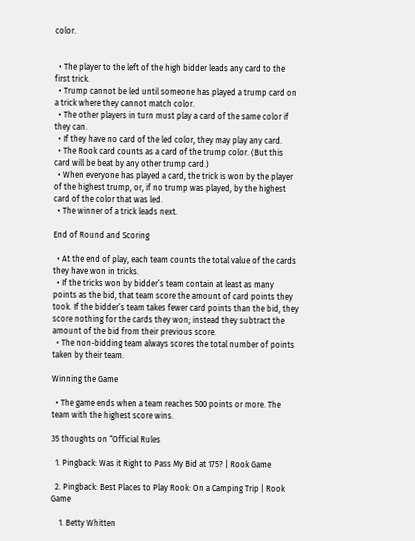color.


  • The player to the left of the high bidder leads any card to the first trick.
  • Trump cannot be led until someone has played a trump card on a trick where they cannot match color.
  • The other players in turn must play a card of the same color if they can.
  • If they have no card of the led color, they may play any card.
  • The Rook card counts as a card of the trump color. (But this card will be beat by any other trump card.)
  • When everyone has played a card, the trick is won by the player of the highest trump, or, if no trump was played, by the highest card of the color that was led.
  • The winner of a trick leads next.

End of Round and Scoring

  • At the end of play, each team counts the total value of the cards they have won in tricks.
  • If the tricks won by bidder’s team contain at least as many points as the bid, that team score the amount of card points they took. If the bidder’s team takes fewer card points than the bid, they score nothing for the cards they won; instead they subtract the amount of the bid from their previous score.
  • The non-bidding team always scores the total number of points taken by their team.

Winning the Game

  • The game ends when a team reaches 500 points or more. The team with the highest score wins.

35 thoughts on “Official Rules

  1. Pingback: Was it Right to Pass My Bid at 175? | Rook Game

  2. Pingback: Best Places to Play Rook: On a Camping Trip | Rook Game

    1. Betty Whitten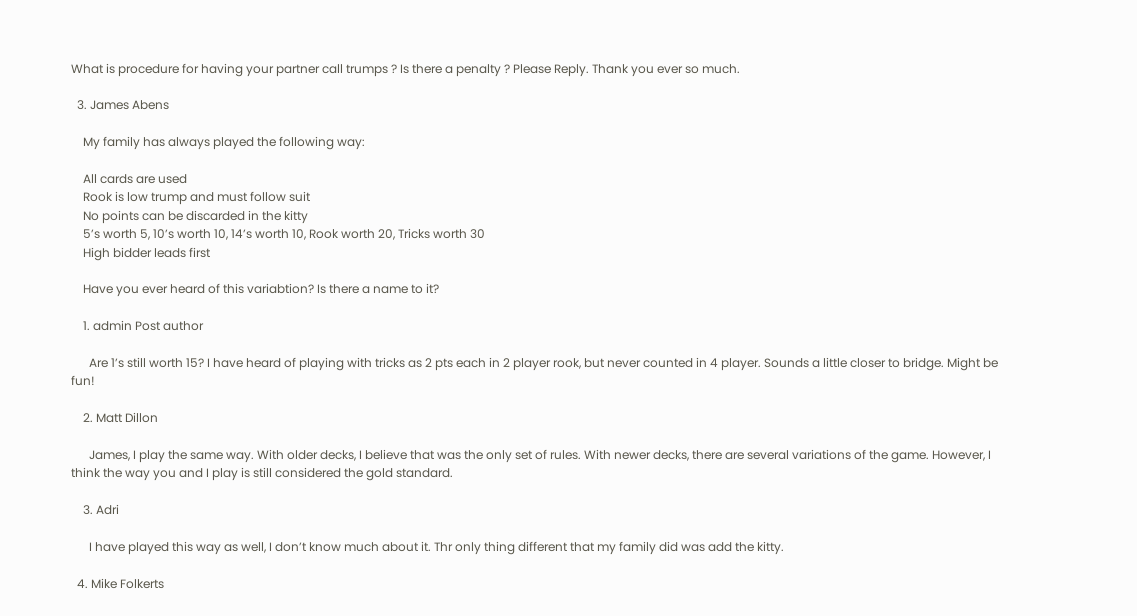What is procedure for having your partner call trumps ? Is there a penalty ? Please Reply. Thank you ever so much.

  3. James Abens

    My family has always played the following way:

    All cards are used
    Rook is low trump and must follow suit
    No points can be discarded in the kitty
    5’s worth 5, 10’s worth 10, 14’s worth 10, Rook worth 20, Tricks worth 30
    High bidder leads first

    Have you ever heard of this variabtion? Is there a name to it?

    1. admin Post author

      Are 1’s still worth 15? I have heard of playing with tricks as 2 pts each in 2 player rook, but never counted in 4 player. Sounds a little closer to bridge. Might be fun!

    2. Matt Dillon

      James, I play the same way. With older decks, I believe that was the only set of rules. With newer decks, there are several variations of the game. However, I think the way you and I play is still considered the gold standard.

    3. Adri

      I have played this way as well, I don’t know much about it. Thr only thing different that my family did was add the kitty.

  4. Mike Folkerts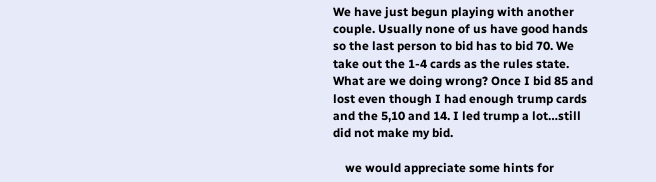We have just begun playing with another couple. Usually none of us have good hands so the last person to bid has to bid 70. We take out the 1-4 cards as the rules state. What are we doing wrong? Once I bid 85 and lost even though I had enough trump cards and the 5,10 and 14. I led trump a lot…still did not make my bid.

    we would appreciate some hints for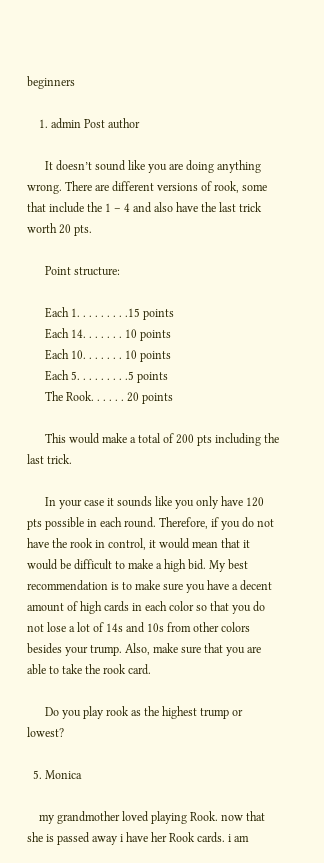beginners

    1. admin Post author

      It doesn’t sound like you are doing anything wrong. There are different versions of rook, some that include the 1 – 4 and also have the last trick worth 20 pts.

      Point structure:

      Each 1. . . . . . . . .15 points
      Each 14. . . . . . . 10 points
      Each 10. . . . . . . 10 points
      Each 5. . . . . . . . .5 points
      The Rook. . . . . . 20 points

      This would make a total of 200 pts including the last trick.

      In your case it sounds like you only have 120 pts possible in each round. Therefore, if you do not have the rook in control, it would mean that it would be difficult to make a high bid. My best recommendation is to make sure you have a decent amount of high cards in each color so that you do not lose a lot of 14s and 10s from other colors besides your trump. Also, make sure that you are able to take the rook card.

      Do you play rook as the highest trump or lowest?

  5. Monica

    my grandmother loved playing Rook. now that she is passed away i have her Rook cards. i am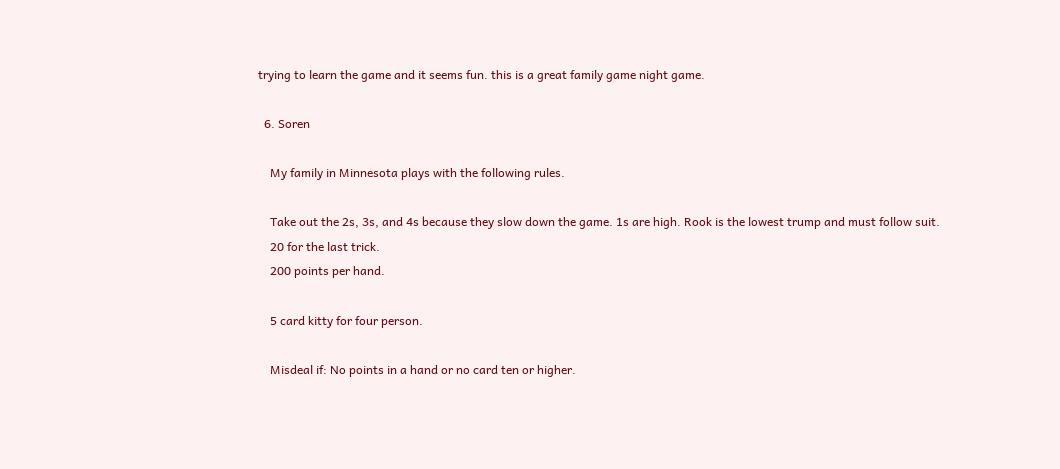trying to learn the game and it seems fun. this is a great family game night game.

  6. Soren

    My family in Minnesota plays with the following rules.

    Take out the 2s, 3s, and 4s because they slow down the game. 1s are high. Rook is the lowest trump and must follow suit.
    20 for the last trick.
    200 points per hand.

    5 card kitty for four person.

    Misdeal if: No points in a hand or no card ten or higher.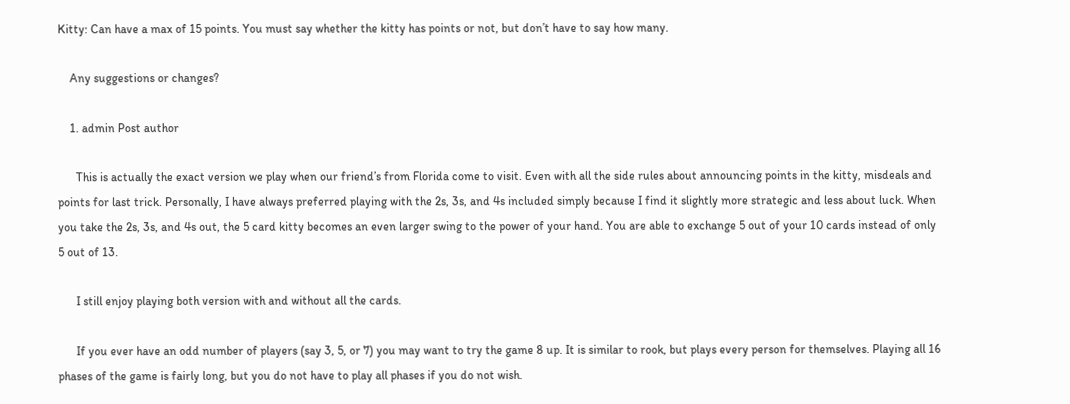Kitty: Can have a max of 15 points. You must say whether the kitty has points or not, but don’t have to say how many.

    Any suggestions or changes?

    1. admin Post author

      This is actually the exact version we play when our friend’s from Florida come to visit. Even with all the side rules about announcing points in the kitty, misdeals and points for last trick. Personally, I have always preferred playing with the 2s, 3s, and 4s included simply because I find it slightly more strategic and less about luck. When you take the 2s, 3s, and 4s out, the 5 card kitty becomes an even larger swing to the power of your hand. You are able to exchange 5 out of your 10 cards instead of only 5 out of 13.

      I still enjoy playing both version with and without all the cards.

      If you ever have an odd number of players (say 3, 5, or 7) you may want to try the game 8 up. It is similar to rook, but plays every person for themselves. Playing all 16 phases of the game is fairly long, but you do not have to play all phases if you do not wish.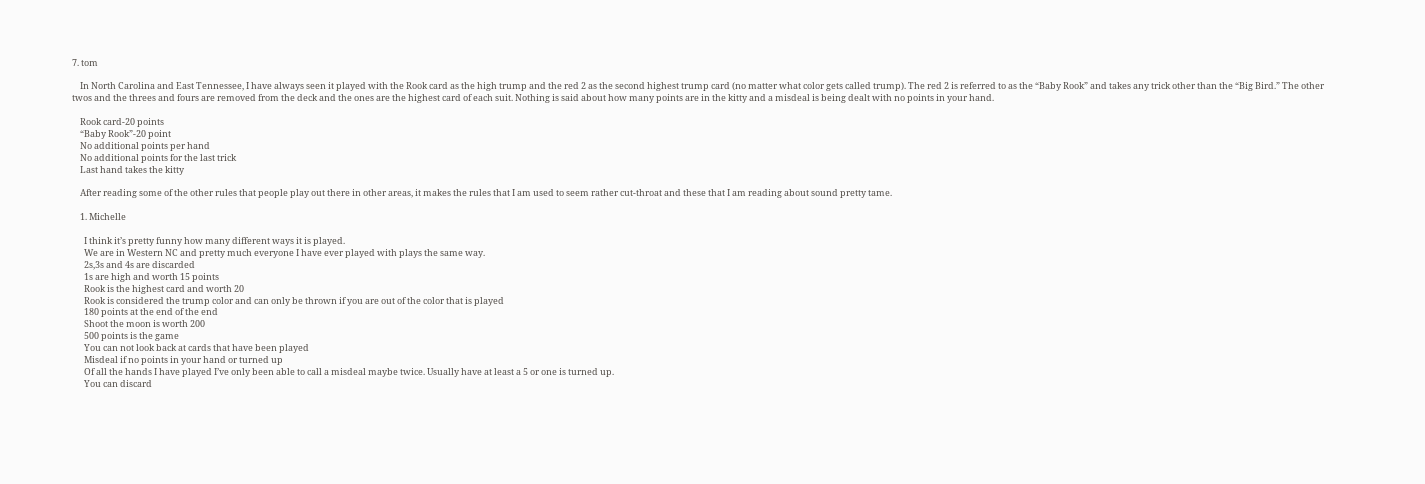7. tom

    In North Carolina and East Tennessee, I have always seen it played with the Rook card as the high trump and the red 2 as the second highest trump card (no matter what color gets called trump). The red 2 is referred to as the “Baby Rook” and takes any trick other than the “Big Bird.” The other twos and the threes and fours are removed from the deck and the ones are the highest card of each suit. Nothing is said about how many points are in the kitty and a misdeal is being dealt with no points in your hand.

    Rook card-20 points
    “Baby Rook”-20 point
    No additional points per hand
    No additional points for the last trick
    Last hand takes the kitty

    After reading some of the other rules that people play out there in other areas, it makes the rules that I am used to seem rather cut-throat and these that I am reading about sound pretty tame.

    1. Michelle

      I think it’s pretty funny how many different ways it is played.
      We are in Western NC and pretty much everyone I have ever played with plays the same way.
      2s,3s and 4s are discarded
      1s are high and worth 15 points
      Rook is the highest card and worth 20
      Rook is considered the trump color and can only be thrown if you are out of the color that is played
      180 points at the end of the end
      Shoot the moon is worth 200
      500 points is the game
      You can not look back at cards that have been played
      Misdeal if no points in your hand or turned up
      Of all the hands I have played I’ve only been able to call a misdeal maybe twice. Usually have at least a 5 or one is turned up.
      You can discard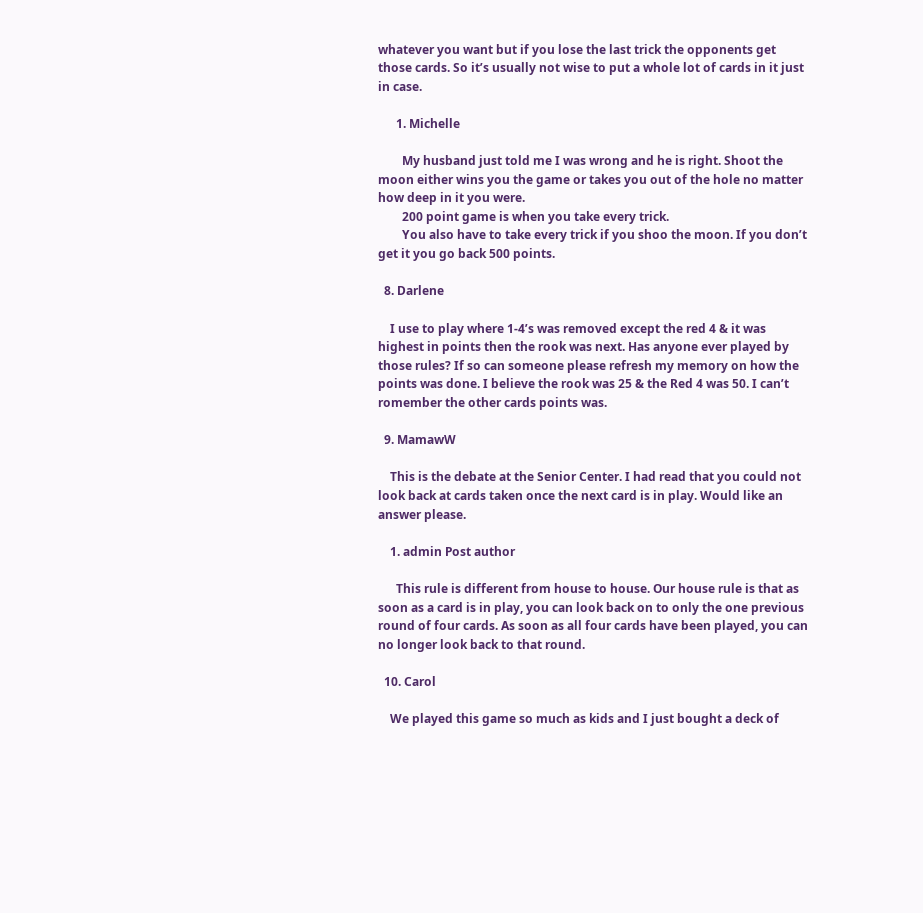whatever you want but if you lose the last trick the opponents get those cards. So it’s usually not wise to put a whole lot of cards in it just in case.

      1. Michelle

        My husband just told me I was wrong and he is right. Shoot the moon either wins you the game or takes you out of the hole no matter how deep in it you were.
        200 point game is when you take every trick.
        You also have to take every trick if you shoo the moon. If you don’t get it you go back 500 points.

  8. Darlene

    I use to play where 1-4’s was removed except the red 4 & it was highest in points then the rook was next. Has anyone ever played by those rules? If so can someone please refresh my memory on how the points was done. I believe the rook was 25 & the Red 4 was 50. I can’t romember the other cards points was.

  9. MamawW

    This is the debate at the Senior Center. I had read that you could not look back at cards taken once the next card is in play. Would like an answer please.

    1. admin Post author

      This rule is different from house to house. Our house rule is that as soon as a card is in play, you can look back on to only the one previous round of four cards. As soon as all four cards have been played, you can no longer look back to that round.

  10. Carol

    We played this game so much as kids and I just bought a deck of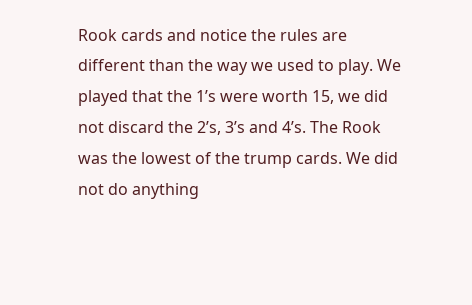Rook cards and notice the rules are different than the way we used to play. We played that the 1’s were worth 15, we did not discard the 2’s, 3’s and 4’s. The Rook was the lowest of the trump cards. We did not do anything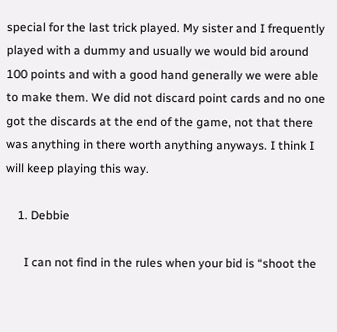special for the last trick played. My sister and I frequently played with a dummy and usually we would bid around 100 points and with a good hand generally we were able to make them. We did not discard point cards and no one got the discards at the end of the game, not that there was anything in there worth anything anyways. I think I will keep playing this way.

    1. Debbie

      I can not find in the rules when your bid is “shoot the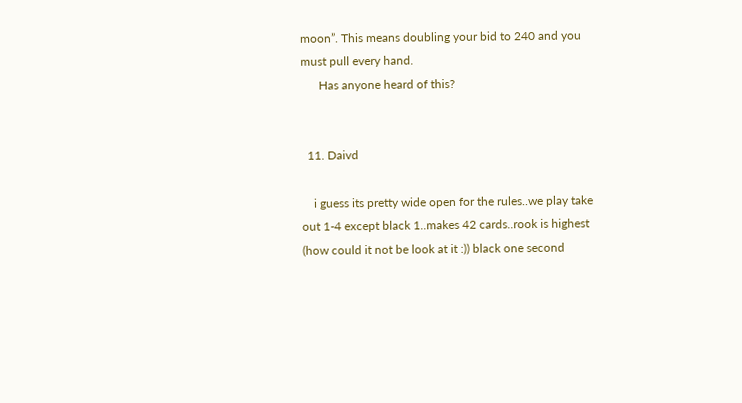moon”. This means doubling your bid to 240 and you must pull every hand.
      Has anyone heard of this?


  11. Daivd

    i guess its pretty wide open for the rules..we play take out 1-4 except black 1..makes 42 cards..rook is highest (how could it not be look at it :)) black one second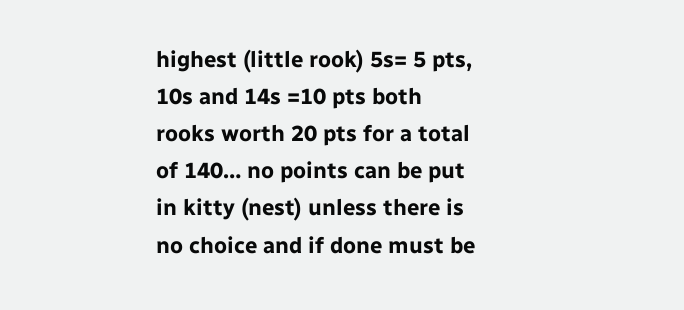highest (little rook) 5s= 5 pts, 10s and 14s =10 pts both rooks worth 20 pts for a total of 140… no points can be put in kitty (nest) unless there is no choice and if done must be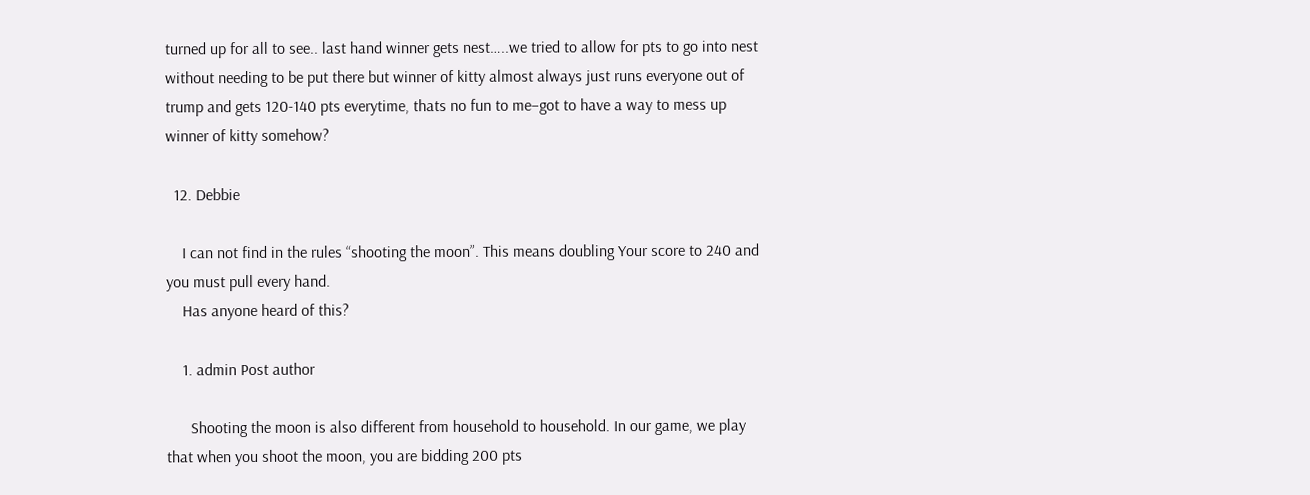turned up for all to see.. last hand winner gets nest…..we tried to allow for pts to go into nest without needing to be put there but winner of kitty almost always just runs everyone out of trump and gets 120-140 pts everytime, thats no fun to me–got to have a way to mess up winner of kitty somehow?

  12. Debbie

    I can not find in the rules “shooting the moon”. This means doubling Your score to 240 and you must pull every hand.
    Has anyone heard of this?

    1. admin Post author

      Shooting the moon is also different from household to household. In our game, we play that when you shoot the moon, you are bidding 200 pts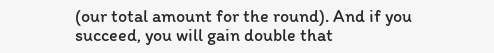(our total amount for the round). And if you succeed, you will gain double that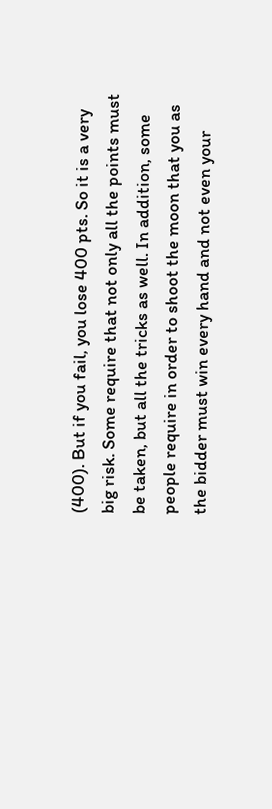(400). But if you fail, you lose 400 pts. So it is a very big risk. Some require that not only all the points must be taken, but all the tricks as well. In addition, some people require in order to shoot the moon that you as the bidder must win every hand and not even your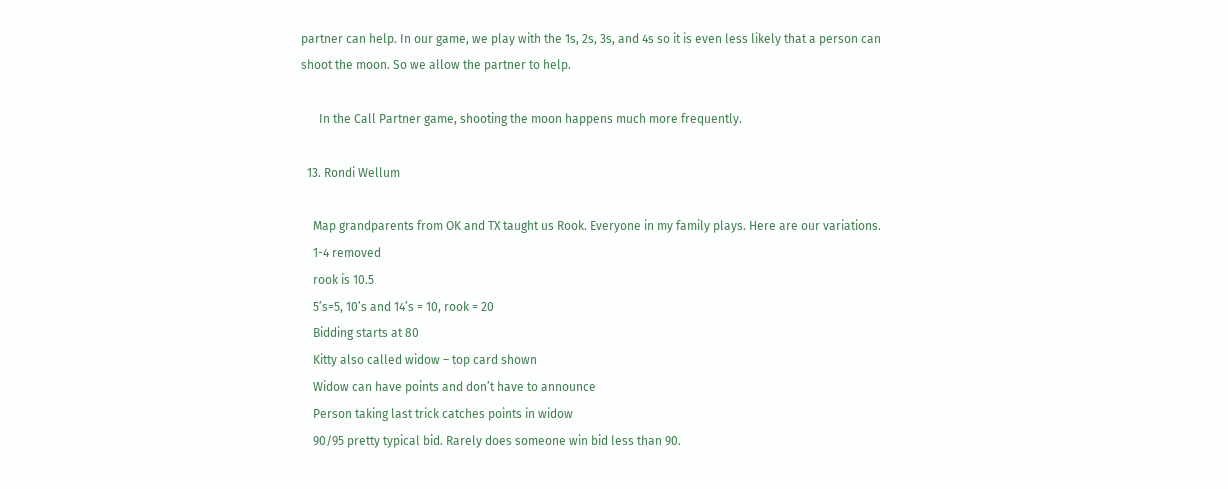partner can help. In our game, we play with the 1s, 2s, 3s, and 4s so it is even less likely that a person can shoot the moon. So we allow the partner to help.

      In the Call Partner game, shooting the moon happens much more frequently.

  13. Rondi Wellum

    Map grandparents from OK and TX taught us Rook. Everyone in my family plays. Here are our variations.
    1-4 removed
    rook is 10.5
    5’s=5, 10’s and 14’s = 10, rook = 20
    Bidding starts at 80
    Kitty also called widow – top card shown
    Widow can have points and don’t have to announce
    Person taking last trick catches points in widow
    90/95 pretty typical bid. Rarely does someone win bid less than 90.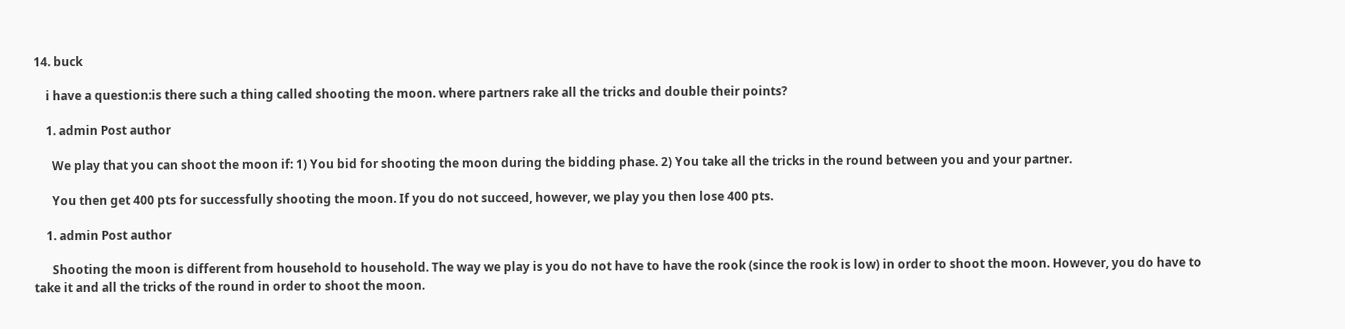14. buck

    i have a question:is there such a thing called shooting the moon. where partners rake all the tricks and double their points?

    1. admin Post author

      We play that you can shoot the moon if: 1) You bid for shooting the moon during the bidding phase. 2) You take all the tricks in the round between you and your partner.

      You then get 400 pts for successfully shooting the moon. If you do not succeed, however, we play you then lose 400 pts.

    1. admin Post author

      Shooting the moon is different from household to household. The way we play is you do not have to have the rook (since the rook is low) in order to shoot the moon. However, you do have to take it and all the tricks of the round in order to shoot the moon.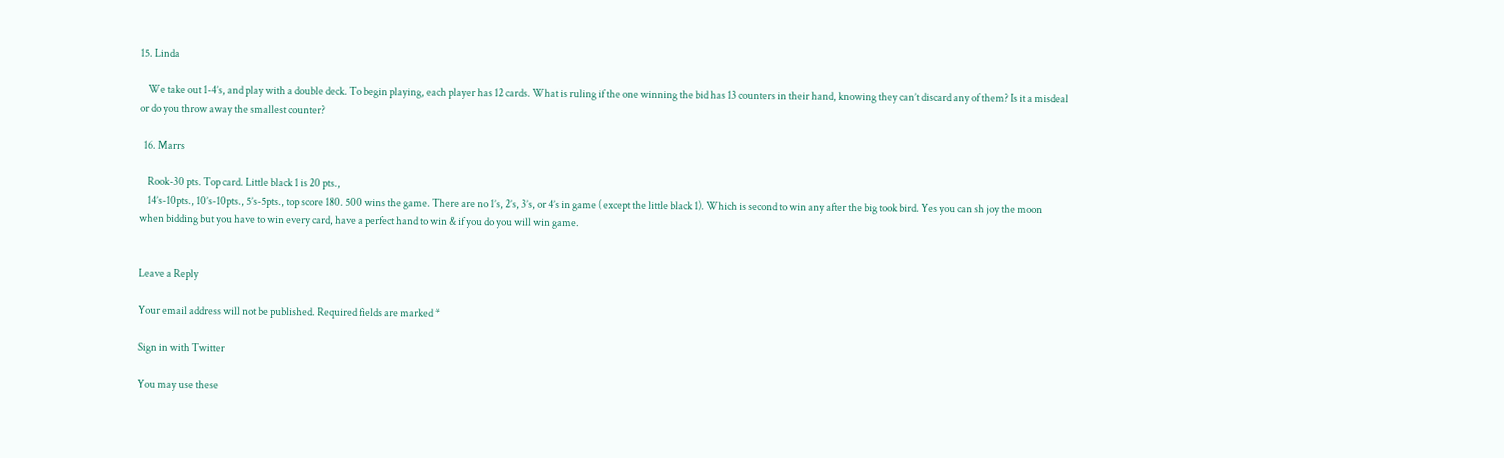15. Linda

    We take out 1-4’s, and play with a double deck. To begin playing, each player has 12 cards. What is ruling if the one winning the bid has 13 counters in their hand, knowing they can’t discard any of them? Is it a misdeal or do you throw away the smallest counter?

  16. Marrs

    Rook-30 pts. Top card. Little black 1 is 20 pts.,
    14’s-10pts., 10’s-10pts., 5’s-5pts., top score 180. 500 wins the game. There are no 1’s, 2’s, 3’s, or 4’s in game ( except the little black 1). Which is second to win any after the big took bird. Yes you can sh joy the moon when bidding but you have to win every card, have a perfect hand to win & if you do you will win game.


Leave a Reply

Your email address will not be published. Required fields are marked *

Sign in with Twitter

You may use these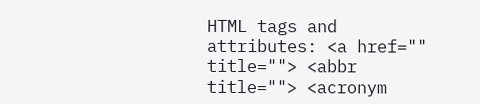HTML tags and attributes: <a href="" title=""> <abbr title=""> <acronym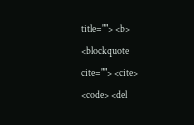title=""> <b> <blockquote cite=""> <cite> <code> <del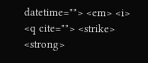datetime=""> <em> <i> <q cite=""> <strike> <strong>